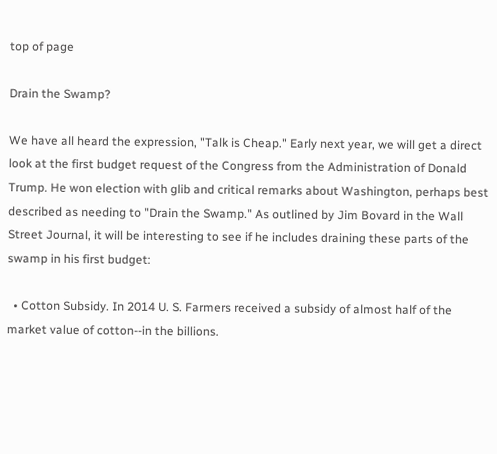top of page

Drain the Swamp?

We have all heard the expression, "Talk is Cheap." Early next year, we will get a direct look at the first budget request of the Congress from the Administration of Donald Trump. He won election with glib and critical remarks about Washington, perhaps best described as needing to "Drain the Swamp." As outlined by Jim Bovard in the Wall Street Journal, it will be interesting to see if he includes draining these parts of the swamp in his first budget:

  • Cotton Subsidy. In 2014 U. S. Farmers received a subsidy of almost half of the market value of cotton--in the billions.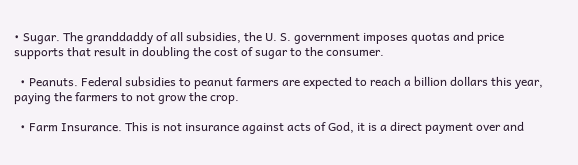• Sugar. The granddaddy of all subsidies, the U. S. government imposes quotas and price supports that result in doubling the cost of sugar to the consumer.

  • Peanuts. Federal subsidies to peanut farmers are expected to reach a billion dollars this year, paying the farmers to not grow the crop.

  • Farm Insurance. This is not insurance against acts of God, it is a direct payment over and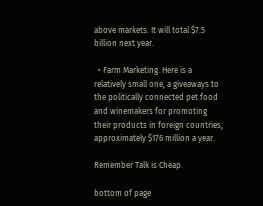above markets. It will total $7.5 billion next year.

  • Farm Marketing. Here is a relatively small one, a giveaways to the politically connected pet food and winemakers for promoting their products in foreign countries, approximately $176 million a year.

Remember Talk is Cheap.

bottom of page